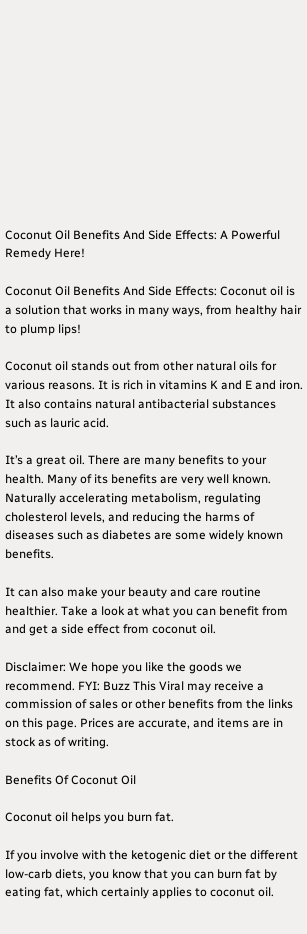Coconut Oil Benefits And Side Effects: A Powerful Remedy Here!

Coconut Oil Benefits And Side Effects: Coconut oil is a solution that works in many ways, from healthy hair to plump lips!

Coconut oil stands out from other natural oils for various reasons. It is rich in vitamins K and E and iron. It also contains natural antibacterial substances such as lauric acid.

It’s a great oil. There are many benefits to your health. Many of its benefits are very well known. Naturally accelerating metabolism, regulating cholesterol levels, and reducing the harms of diseases such as diabetes are some widely known benefits.

It can also make your beauty and care routine healthier. Take a look at what you can benefit from and get a side effect from coconut oil.

Disclaimer: We hope you like the goods we recommend. FYI: Buzz This Viral may receive a commission of sales or other benefits from the links on this page. Prices are accurate, and items are in stock as of writing.

Benefits Of Coconut Oil

Coconut oil helps you burn fat.

If you involve with the ketogenic diet or the different low-carb diets, you know that you can burn fat by eating fat, which certainly applies to coconut oil.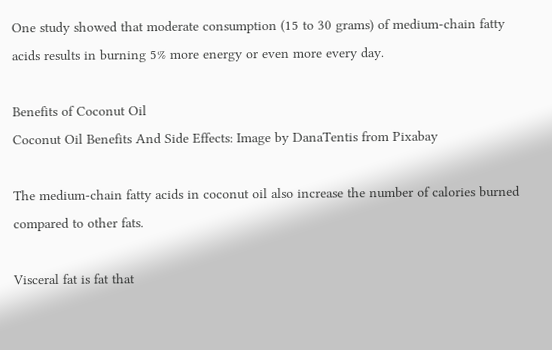One study showed that moderate consumption (15 to 30 grams) of medium-chain fatty acids results in burning 5% more energy or even more every day.

Benefits of Coconut Oil
Coconut Oil Benefits And Side Effects: Image by DanaTentis from Pixabay

The medium-chain fatty acids in coconut oil also increase the number of calories burned compared to other fats.

Visceral fat is fat that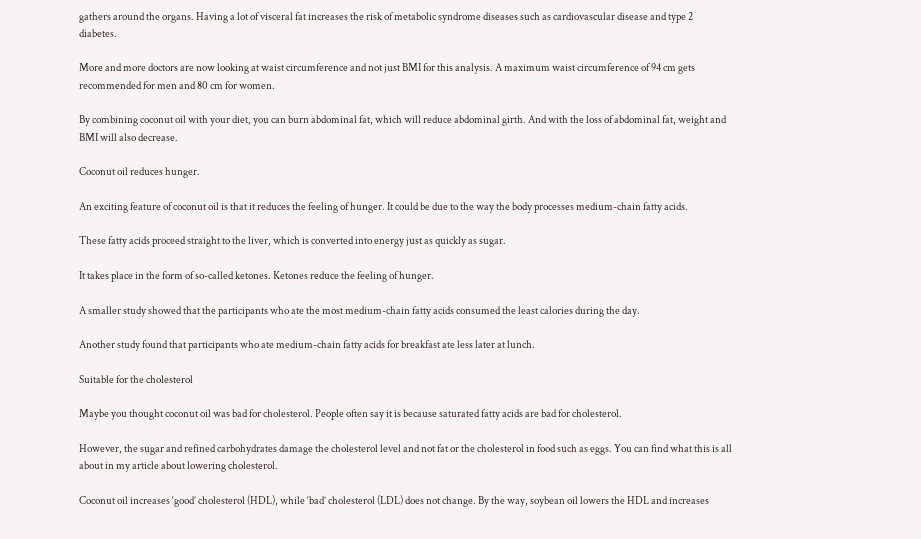gathers around the organs. Having a lot of visceral fat increases the risk of metabolic syndrome diseases such as cardiovascular disease and type 2 diabetes.

More and more doctors are now looking at waist circumference and not just BMI for this analysis. A maximum waist circumference of 94 cm gets recommended for men and 80 cm for women.

By combining coconut oil with your diet, you can burn abdominal fat, which will reduce abdominal girth. And with the loss of abdominal fat, weight and BMI will also decrease.

Coconut oil reduces hunger.

An exciting feature of coconut oil is that it reduces the feeling of hunger. It could be due to the way the body processes medium-chain fatty acids.

These fatty acids proceed straight to the liver, which is converted into energy just as quickly as sugar.

It takes place in the form of so-called ketones. Ketones reduce the feeling of hunger.

A smaller study showed that the participants who ate the most medium-chain fatty acids consumed the least calories during the day.

Another study found that participants who ate medium-chain fatty acids for breakfast ate less later at lunch.

Suitable for the cholesterol

Maybe you thought coconut oil was bad for cholesterol. People often say it is because saturated fatty acids are bad for cholesterol.

However, the sugar and refined carbohydrates damage the cholesterol level and not fat or the cholesterol in food such as eggs. You can find what this is all about in my article about lowering cholesterol.

Coconut oil increases ‘good’ cholesterol (HDL), while ‘bad’ cholesterol (LDL) does not change. By the way, soybean oil lowers the HDL and increases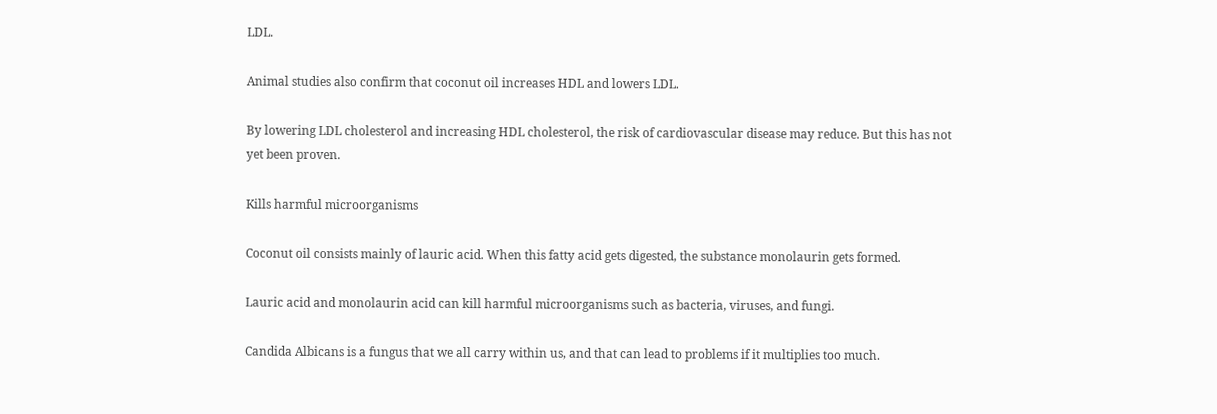LDL.

Animal studies also confirm that coconut oil increases HDL and lowers LDL.

By lowering LDL cholesterol and increasing HDL cholesterol, the risk of cardiovascular disease may reduce. But this has not yet been proven.

Kills harmful microorganisms

Coconut oil consists mainly of lauric acid. When this fatty acid gets digested, the substance monolaurin gets formed.

Lauric acid and monolaurin acid can kill harmful microorganisms such as bacteria, viruses, and fungi.

Candida Albicans is a fungus that we all carry within us, and that can lead to problems if it multiplies too much.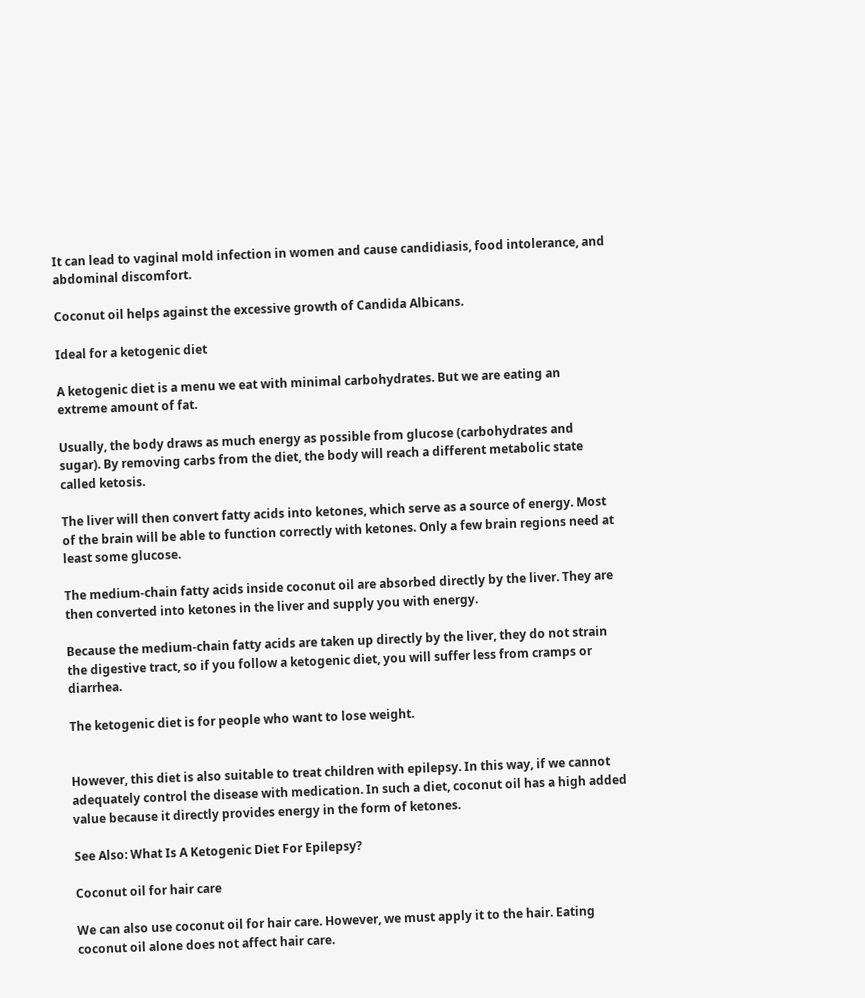It can lead to vaginal mold infection in women and cause candidiasis, food intolerance, and abdominal discomfort.

Coconut oil helps against the excessive growth of Candida Albicans.

Ideal for a ketogenic diet

A ketogenic diet is a menu we eat with minimal carbohydrates. But we are eating an extreme amount of fat.

Usually, the body draws as much energy as possible from glucose (carbohydrates and sugar). By removing carbs from the diet, the body will reach a different metabolic state called ketosis.

The liver will then convert fatty acids into ketones, which serve as a source of energy. Most of the brain will be able to function correctly with ketones. Only a few brain regions need at least some glucose.

The medium-chain fatty acids inside coconut oil are absorbed directly by the liver. They are then converted into ketones in the liver and supply you with energy.

Because the medium-chain fatty acids are taken up directly by the liver, they do not strain the digestive tract, so if you follow a ketogenic diet, you will suffer less from cramps or diarrhea.

The ketogenic diet is for people who want to lose weight.


However, this diet is also suitable to treat children with epilepsy. In this way, if we cannot adequately control the disease with medication. In such a diet, coconut oil has a high added value because it directly provides energy in the form of ketones.

See Also: What Is A Ketogenic Diet For Epilepsy?

Coconut oil for hair care

We can also use coconut oil for hair care. However, we must apply it to the hair. Eating coconut oil alone does not affect hair care.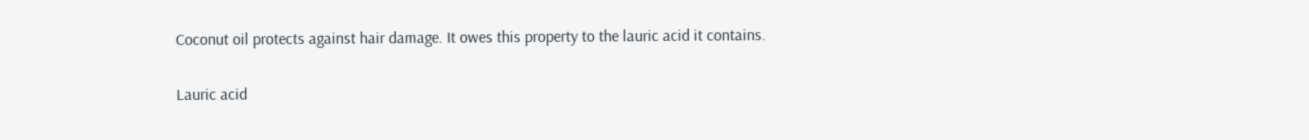Coconut oil protects against hair damage. It owes this property to the lauric acid it contains.

Lauric acid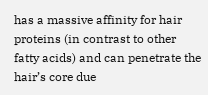has a massive affinity for hair proteins (in contrast to other fatty acids) and can penetrate the hair’s core due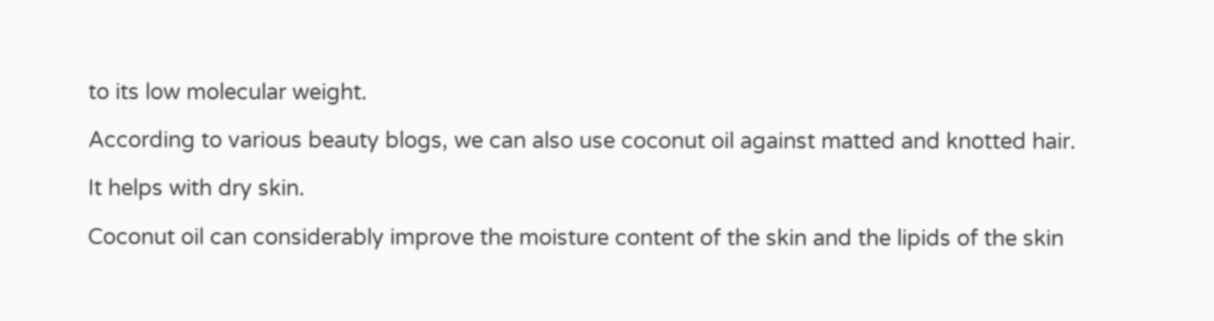to its low molecular weight.

According to various beauty blogs, we can also use coconut oil against matted and knotted hair.

It helps with dry skin.

Coconut oil can considerably improve the moisture content of the skin and the lipids of the skin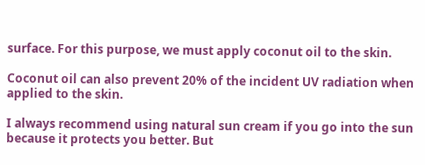surface. For this purpose, we must apply coconut oil to the skin.

Coconut oil can also prevent 20% of the incident UV radiation when applied to the skin.

I always recommend using natural sun cream if you go into the sun because it protects you better. But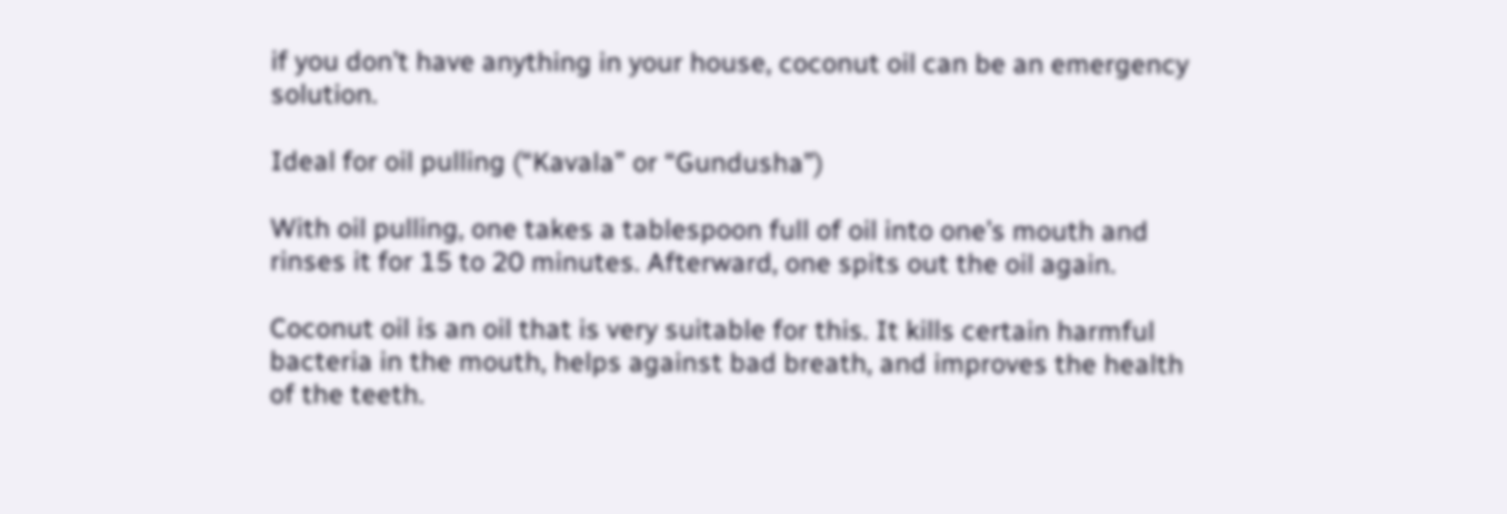if you don’t have anything in your house, coconut oil can be an emergency solution.

Ideal for oil pulling (“Kavala” or “Gundusha”)

With oil pulling, one takes a tablespoon full of oil into one’s mouth and rinses it for 15 to 20 minutes. Afterward, one spits out the oil again.

Coconut oil is an oil that is very suitable for this. It kills certain harmful bacteria in the mouth, helps against bad breath, and improves the health of the teeth.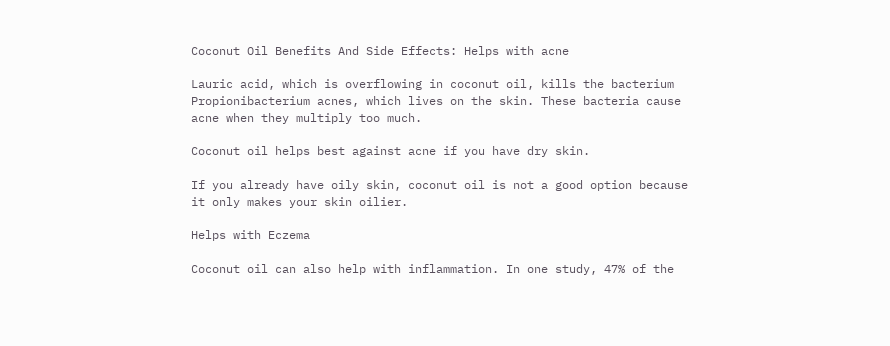Coconut Oil Benefits And Side Effects: Helps with acne

Lauric acid, which is overflowing in coconut oil, kills the bacterium Propionibacterium acnes, which lives on the skin. These bacteria cause acne when they multiply too much.

Coconut oil helps best against acne if you have dry skin.

If you already have oily skin, coconut oil is not a good option because it only makes your skin oilier.

Helps with Eczema

Coconut oil can also help with inflammation. In one study, 47% of the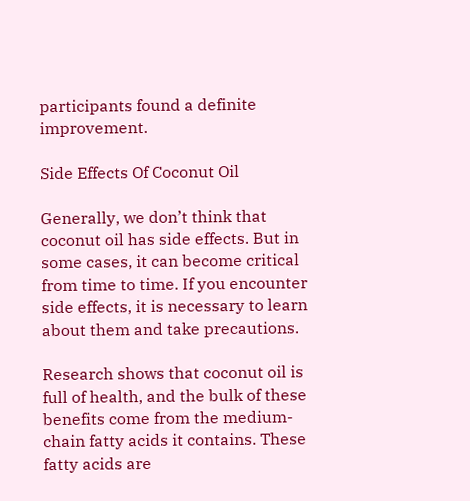participants found a definite improvement.

Side Effects Of Coconut Oil

Generally, we don’t think that coconut oil has side effects. But in some cases, it can become critical from time to time. If you encounter side effects, it is necessary to learn about them and take precautions.

Research shows that coconut oil is full of health, and the bulk of these benefits come from the medium-chain fatty acids it contains. These fatty acids are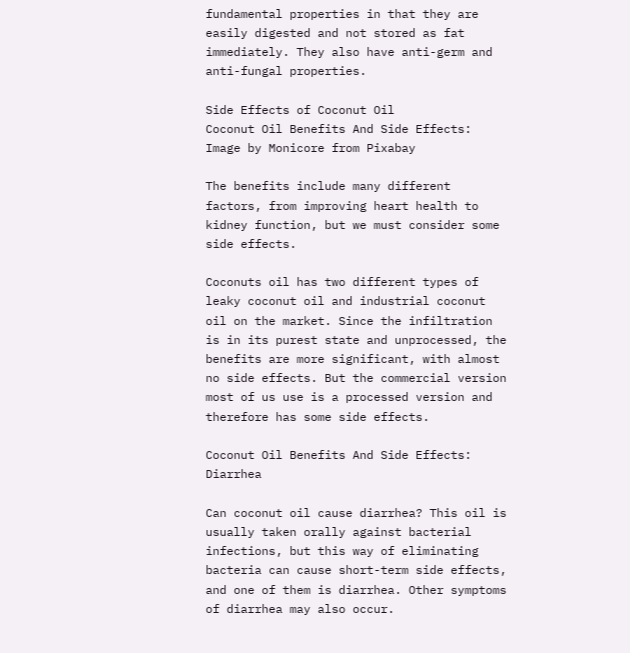fundamental properties in that they are easily digested and not stored as fat immediately. They also have anti-germ and anti-fungal properties.

Side Effects of Coconut Oil
Coconut Oil Benefits And Side Effects: Image by Monicore from Pixabay

The benefits include many different factors, from improving heart health to kidney function, but we must consider some side effects.

Coconuts oil has two different types of leaky coconut oil and industrial coconut oil on the market. Since the infiltration is in its purest state and unprocessed, the benefits are more significant, with almost no side effects. But the commercial version most of us use is a processed version and therefore has some side effects.

Coconut Oil Benefits And Side Effects: Diarrhea

Can coconut oil cause diarrhea? This oil is usually taken orally against bacterial infections, but this way of eliminating bacteria can cause short-term side effects, and one of them is diarrhea. Other symptoms of diarrhea may also occur.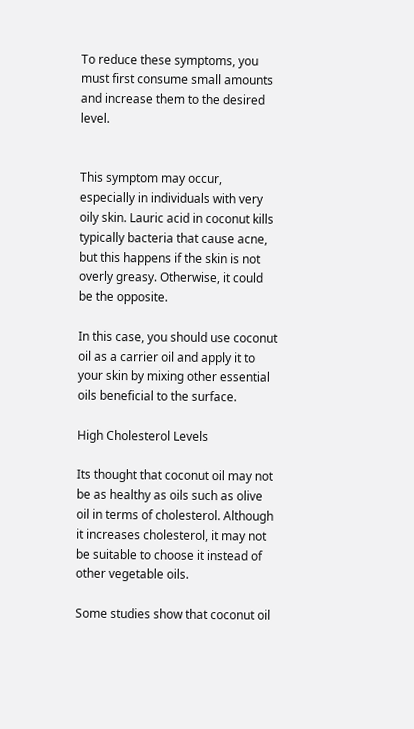To reduce these symptoms, you must first consume small amounts and increase them to the desired level.


This symptom may occur, especially in individuals with very oily skin. Lauric acid in coconut kills typically bacteria that cause acne, but this happens if the skin is not overly greasy. Otherwise, it could be the opposite.

In this case, you should use coconut oil as a carrier oil and apply it to your skin by mixing other essential oils beneficial to the surface.

High Cholesterol Levels

Its thought that coconut oil may not be as healthy as oils such as olive oil in terms of cholesterol. Although it increases cholesterol, it may not be suitable to choose it instead of other vegetable oils.

Some studies show that coconut oil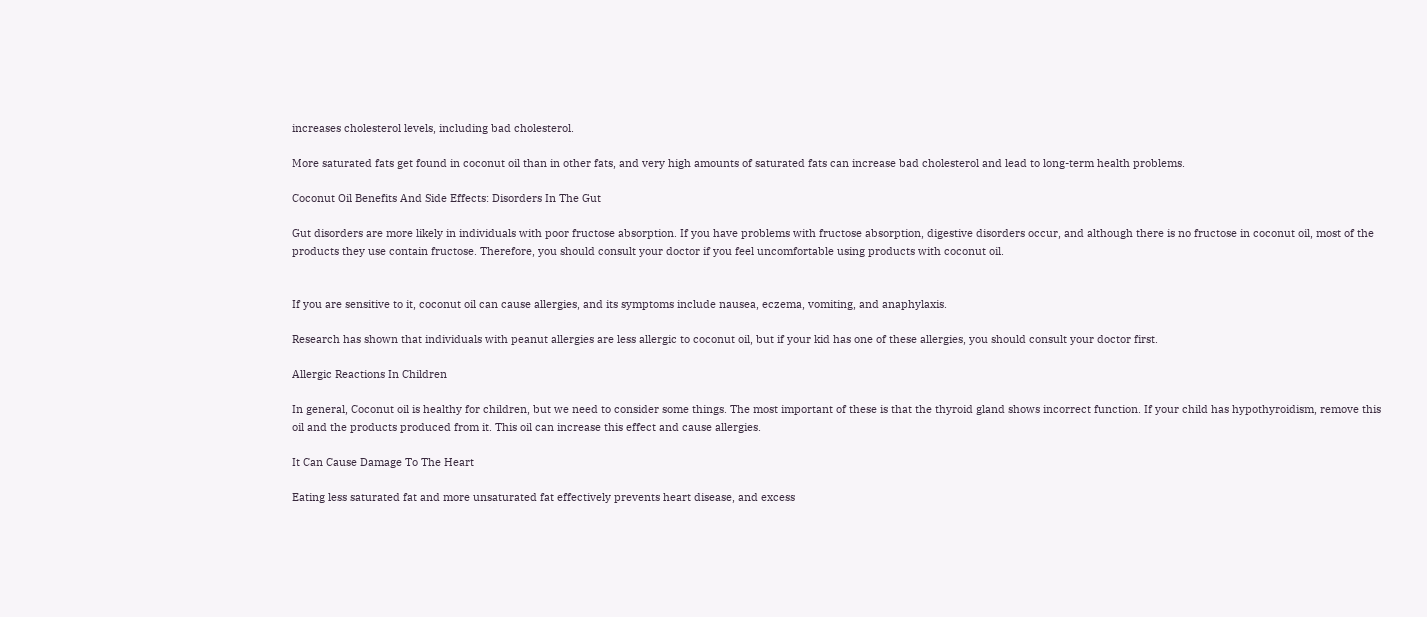increases cholesterol levels, including bad cholesterol.

More saturated fats get found in coconut oil than in other fats, and very high amounts of saturated fats can increase bad cholesterol and lead to long-term health problems.

Coconut Oil Benefits And Side Effects: Disorders In The Gut

Gut disorders are more likely in individuals with poor fructose absorption. If you have problems with fructose absorption, digestive disorders occur, and although there is no fructose in coconut oil, most of the products they use contain fructose. Therefore, you should consult your doctor if you feel uncomfortable using products with coconut oil.


If you are sensitive to it, coconut oil can cause allergies, and its symptoms include nausea, eczema, vomiting, and anaphylaxis.

Research has shown that individuals with peanut allergies are less allergic to coconut oil, but if your kid has one of these allergies, you should consult your doctor first.

Allergic Reactions In Children

In general, Coconut oil is healthy for children, but we need to consider some things. The most important of these is that the thyroid gland shows incorrect function. If your child has hypothyroidism, remove this oil and the products produced from it. This oil can increase this effect and cause allergies.

It Can Cause Damage To The Heart

Eating less saturated fat and more unsaturated fat effectively prevents heart disease, and excess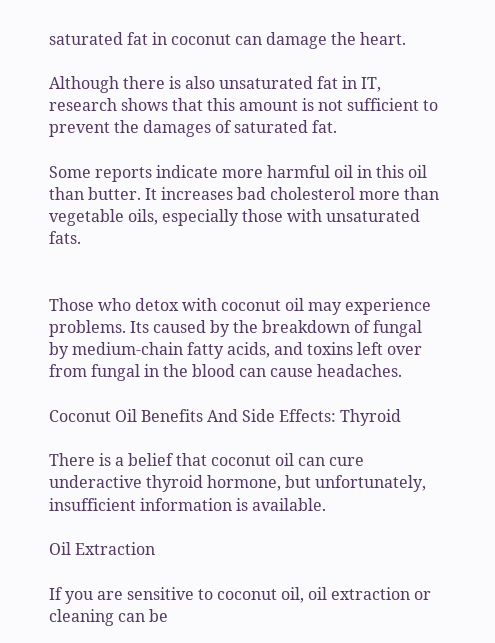saturated fat in coconut can damage the heart.

Although there is also unsaturated fat in IT, research shows that this amount is not sufficient to prevent the damages of saturated fat.

Some reports indicate more harmful oil in this oil than butter. It increases bad cholesterol more than vegetable oils, especially those with unsaturated fats.


Those who detox with coconut oil may experience problems. Its caused by the breakdown of fungal by medium-chain fatty acids, and toxins left over from fungal in the blood can cause headaches.

Coconut Oil Benefits And Side Effects: Thyroid

There is a belief that coconut oil can cure underactive thyroid hormone, but unfortunately, insufficient information is available.

Oil Extraction

If you are sensitive to coconut oil, oil extraction or cleaning can be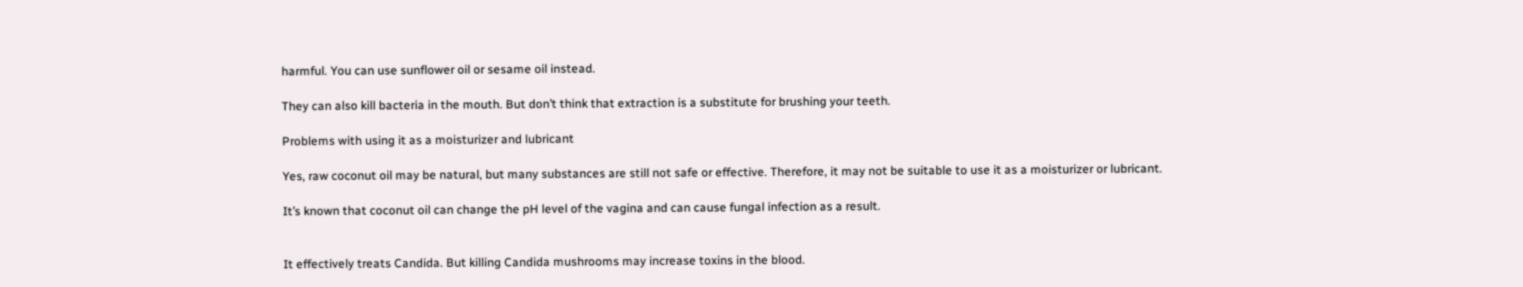harmful. You can use sunflower oil or sesame oil instead.

They can also kill bacteria in the mouth. But don’t think that extraction is a substitute for brushing your teeth.

Problems with using it as a moisturizer and lubricant

Yes, raw coconut oil may be natural, but many substances are still not safe or effective. Therefore, it may not be suitable to use it as a moisturizer or lubricant.

It’s known that coconut oil can change the pH level of the vagina and can cause fungal infection as a result.


It effectively treats Candida. But killing Candida mushrooms may increase toxins in the blood.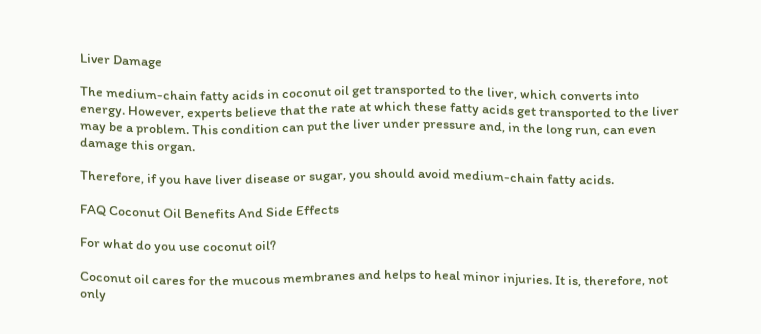Liver Damage

The medium-chain fatty acids in coconut oil get transported to the liver, which converts into energy. However, experts believe that the rate at which these fatty acids get transported to the liver may be a problem. This condition can put the liver under pressure and, in the long run, can even damage this organ.

Therefore, if you have liver disease or sugar, you should avoid medium-chain fatty acids.

FAQ Coconut Oil Benefits And Side Effects

For what do you use coconut oil?

Coconut oil cares for the mucous membranes and helps to heal minor injuries. It is, therefore, not only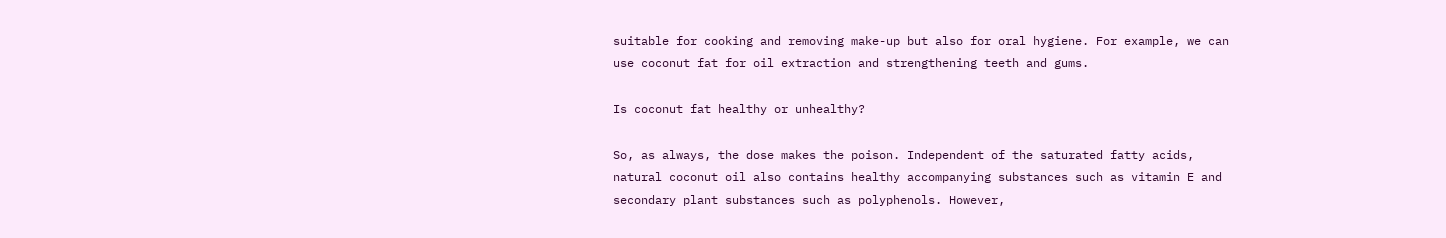suitable for cooking and removing make-up but also for oral hygiene. For example, we can use coconut fat for oil extraction and strengthening teeth and gums.

Is coconut fat healthy or unhealthy?

So, as always, the dose makes the poison. Independent of the saturated fatty acids, natural coconut oil also contains healthy accompanying substances such as vitamin E and secondary plant substances such as polyphenols. However,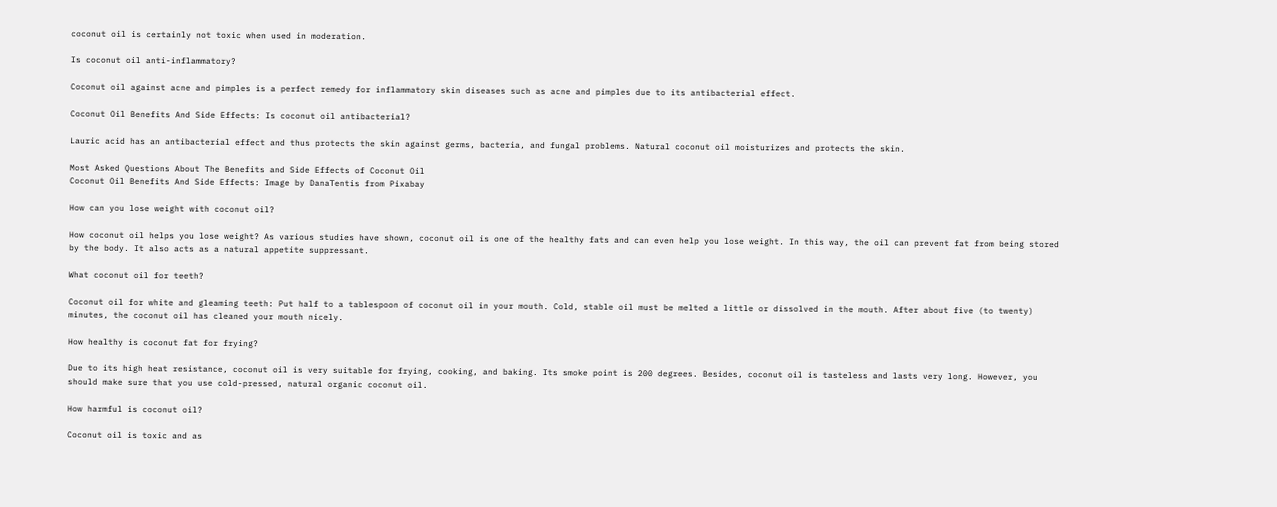coconut oil is certainly not toxic when used in moderation.

Is coconut oil anti-inflammatory?

Coconut oil against acne and pimples is a perfect remedy for inflammatory skin diseases such as acne and pimples due to its antibacterial effect.

Coconut Oil Benefits And Side Effects: Is coconut oil antibacterial?

Lauric acid has an antibacterial effect and thus protects the skin against germs, bacteria, and fungal problems. Natural coconut oil moisturizes and protects the skin.

Most Asked Questions About The Benefits and Side Effects of Coconut Oil
Coconut Oil Benefits And Side Effects: Image by DanaTentis from Pixabay

How can you lose weight with coconut oil?

How coconut oil helps you lose weight? As various studies have shown, coconut oil is one of the healthy fats and can even help you lose weight. In this way, the oil can prevent fat from being stored by the body. It also acts as a natural appetite suppressant.

What coconut oil for teeth?

Coconut oil for white and gleaming teeth: Put half to a tablespoon of coconut oil in your mouth. Cold, stable oil must be melted a little or dissolved in the mouth. After about five (to twenty) minutes, the coconut oil has cleaned your mouth nicely.

How healthy is coconut fat for frying?

Due to its high heat resistance, coconut oil is very suitable for frying, cooking, and baking. Its smoke point is 200 degrees. Besides, coconut oil is tasteless and lasts very long. However, you should make sure that you use cold-pressed, natural organic coconut oil.

How harmful is coconut oil?

Coconut oil is toxic and as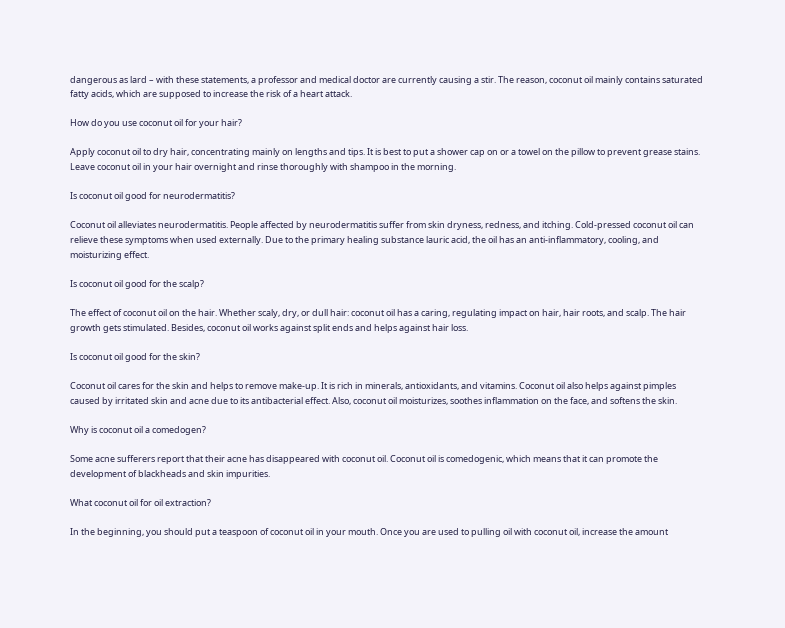dangerous as lard – with these statements, a professor and medical doctor are currently causing a stir. The reason, coconut oil mainly contains saturated fatty acids, which are supposed to increase the risk of a heart attack.

How do you use coconut oil for your hair?

Apply coconut oil to dry hair, concentrating mainly on lengths and tips. It is best to put a shower cap on or a towel on the pillow to prevent grease stains. Leave coconut oil in your hair overnight and rinse thoroughly with shampoo in the morning.

Is coconut oil good for neurodermatitis?

Coconut oil alleviates neurodermatitis. People affected by neurodermatitis suffer from skin dryness, redness, and itching. Cold-pressed coconut oil can relieve these symptoms when used externally. Due to the primary healing substance lauric acid, the oil has an anti-inflammatory, cooling, and moisturizing effect.

Is coconut oil good for the scalp?

The effect of coconut oil on the hair. Whether scaly, dry, or dull hair: coconut oil has a caring, regulating impact on hair, hair roots, and scalp. The hair growth gets stimulated. Besides, coconut oil works against split ends and helps against hair loss.

Is coconut oil good for the skin?

Coconut oil cares for the skin and helps to remove make-up. It is rich in minerals, antioxidants, and vitamins. Coconut oil also helps against pimples caused by irritated skin and acne due to its antibacterial effect. Also, coconut oil moisturizes, soothes inflammation on the face, and softens the skin.

Why is coconut oil a comedogen?

Some acne sufferers report that their acne has disappeared with coconut oil. Coconut oil is comedogenic, which means that it can promote the development of blackheads and skin impurities.

What coconut oil for oil extraction?

In the beginning, you should put a teaspoon of coconut oil in your mouth. Once you are used to pulling oil with coconut oil, increase the amount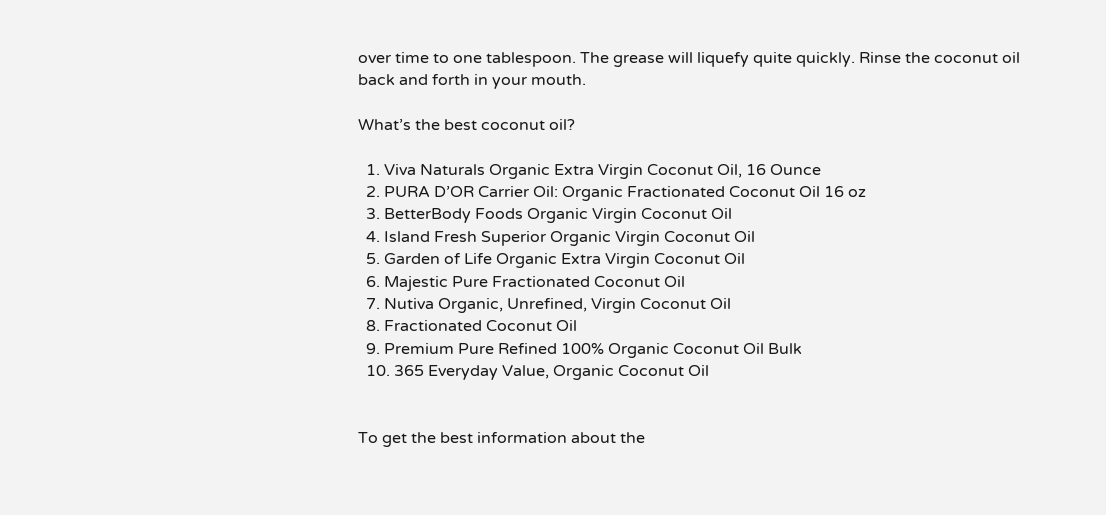over time to one tablespoon. The grease will liquefy quite quickly. Rinse the coconut oil back and forth in your mouth.

What’s the best coconut oil?

  1. Viva Naturals Organic Extra Virgin Coconut Oil, 16 Ounce
  2. PURA D’OR Carrier Oil: Organic Fractionated Coconut Oil 16 oz
  3. BetterBody Foods Organic Virgin Coconut Oil
  4. Island Fresh Superior Organic Virgin Coconut Oil
  5. Garden of Life Organic Extra Virgin Coconut Oil
  6. Majestic Pure Fractionated Coconut Oil
  7. Nutiva Organic, Unrefined, Virgin Coconut Oil
  8. Fractionated Coconut Oil
  9. Premium Pure Refined 100% Organic Coconut Oil Bulk
  10. 365 Everyday Value, Organic Coconut Oil


To get the best information about the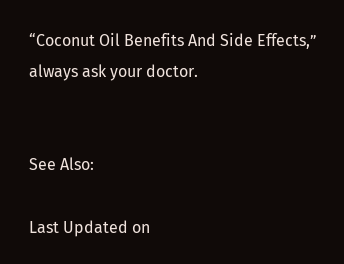“Coconut Oil Benefits And Side Effects,” always ask your doctor.


See Also:

Last Updated on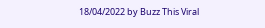18/04/2022 by Buzz This Viral